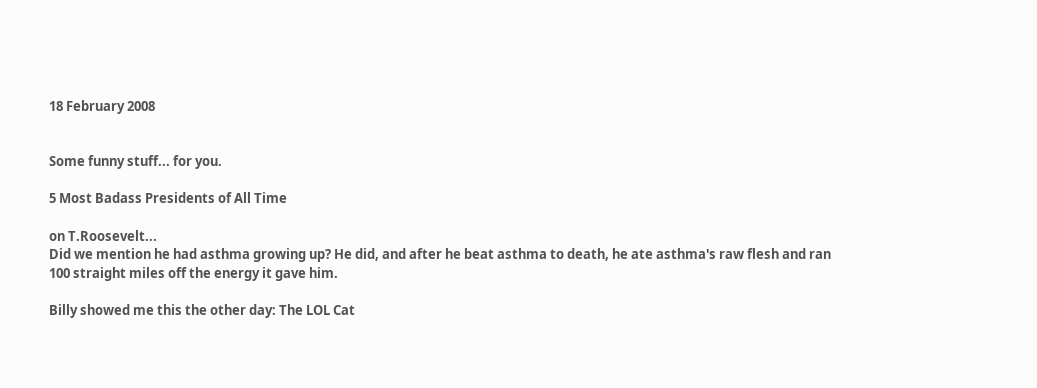18 February 2008


Some funny stuff... for you.

5 Most Badass Presidents of All Time

on T.Roosevelt...
Did we mention he had asthma growing up? He did, and after he beat asthma to death, he ate asthma's raw flesh and ran 100 straight miles off the energy it gave him.

Billy showed me this the other day: The LOL Cat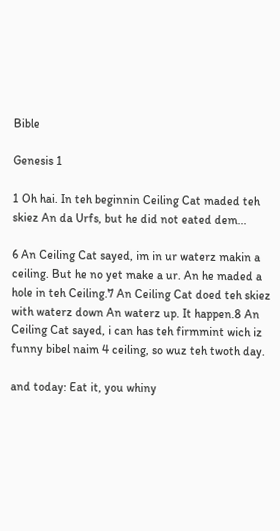Bible

Genesis 1

1 Oh hai. In teh beginnin Ceiling Cat maded teh skiez An da Urfs, but he did not eated dem...

6 An Ceiling Cat sayed, im in ur waterz makin a ceiling. But he no yet make a ur. An he maded a hole in teh Ceiling.7 An Ceiling Cat doed teh skiez with waterz down An waterz up. It happen.8 An Ceiling Cat sayed, i can has teh firmmint wich iz funny bibel naim 4 ceiling, so wuz teh twoth day.

and today: Eat it, you whiny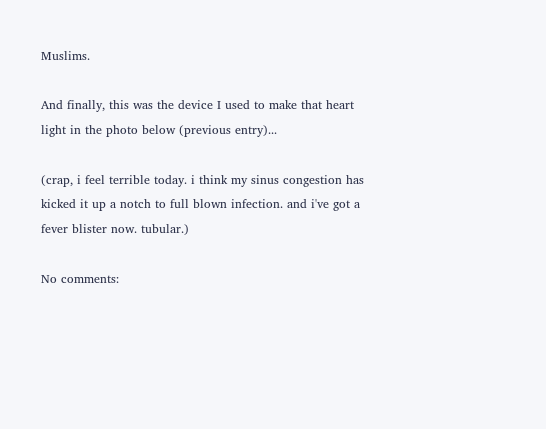Muslims.

And finally, this was the device I used to make that heart light in the photo below (previous entry)...

(crap, i feel terrible today. i think my sinus congestion has kicked it up a notch to full blown infection. and i've got a fever blister now. tubular.)

No comments: